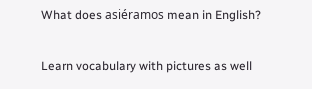What does asiéramos mean in English?

Learn vocabulary with pictures as well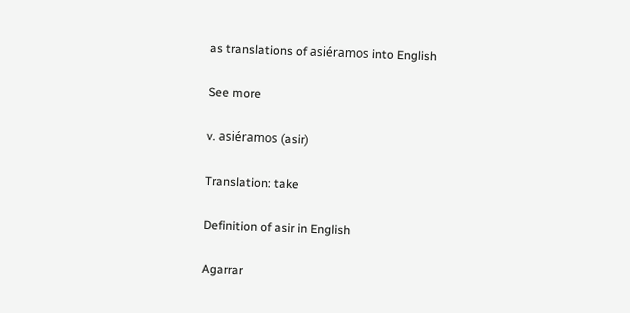as translations of asiéramos into English

See more

v. asiéramos (asir)

Translation: take

Definition of asir in English

Agarrar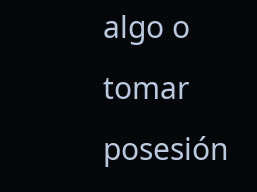algo o tomar posesión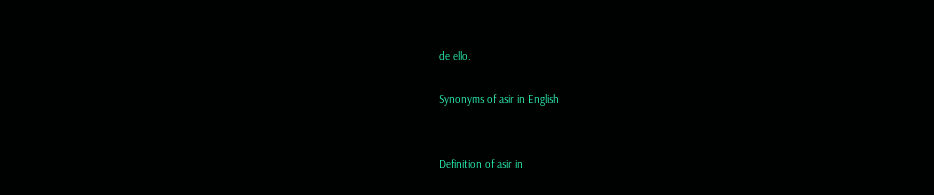de ello.

Synonyms of asir in English


Definition of asir in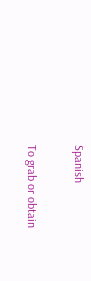Spanish

To grab or obtain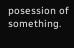posession of something.